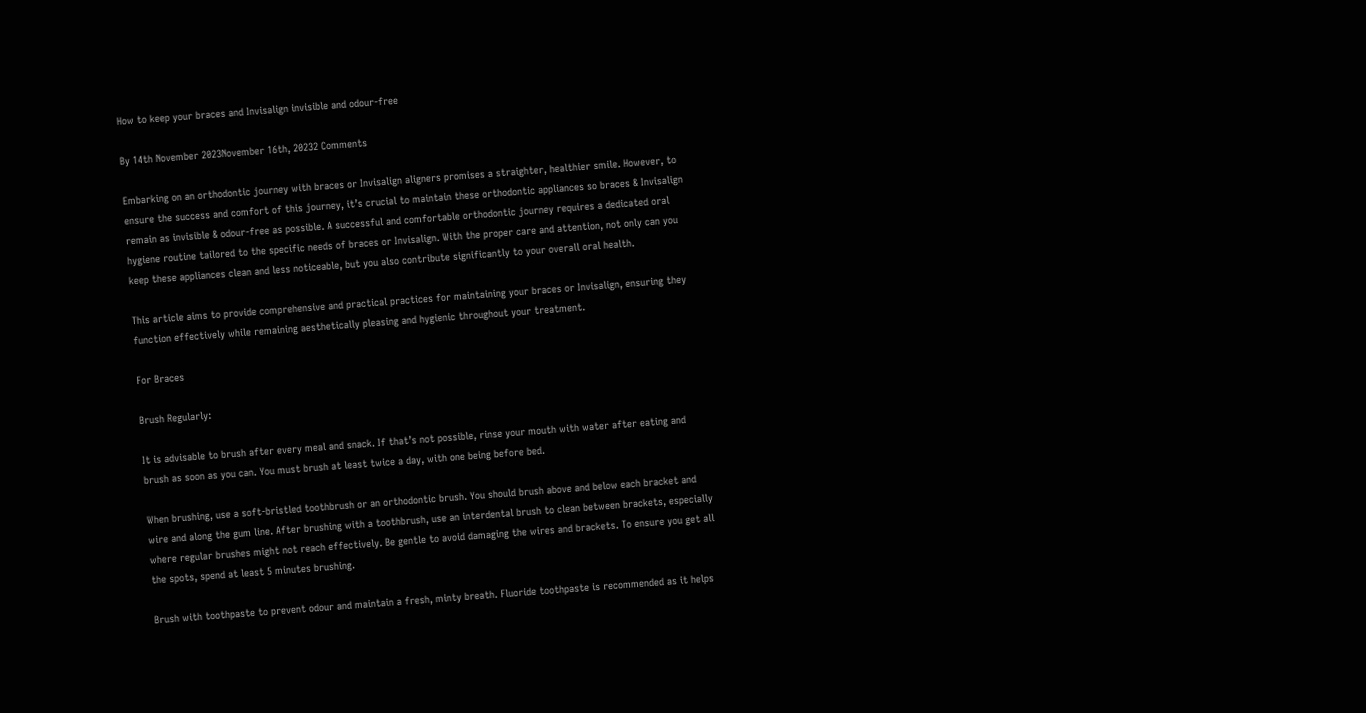How to keep your braces and Invisalign invisible and odour-free

By 14th November 2023November 16th, 20232 Comments

Embarking on an orthodontic journey with braces or Invisalign aligners promises a straighter, healthier smile. However, to ensure the success and comfort of this journey, it’s crucial to maintain these orthodontic appliances so braces & Invisalign remain as invisible & odour-free as possible. A successful and comfortable orthodontic journey requires a dedicated oral hygiene routine tailored to the specific needs of braces or Invisalign. With the proper care and attention, not only can you keep these appliances clean and less noticeable, but you also contribute significantly to your overall oral health.

This article aims to provide comprehensive and practical practices for maintaining your braces or Invisalign, ensuring they function effectively while remaining aesthetically pleasing and hygienic throughout your treatment.

For Braces

Brush Regularly:

It is advisable to brush after every meal and snack. If that’s not possible, rinse your mouth with water after eating and brush as soon as you can. You must brush at least twice a day, with one being before bed.

When brushing, use a soft-bristled toothbrush or an orthodontic brush. You should brush above and below each bracket and wire and along the gum line. After brushing with a toothbrush, use an interdental brush to clean between brackets, especially where regular brushes might not reach effectively. Be gentle to avoid damaging the wires and brackets. To ensure you get all the spots, spend at least 5 minutes brushing.

Brush with toothpaste to prevent odour and maintain a fresh, minty breath. Fluoride toothpaste is recommended as it helps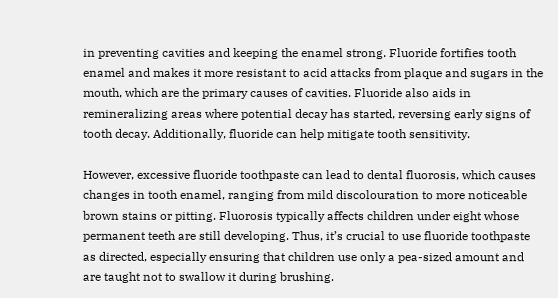in preventing cavities and keeping the enamel strong. Fluoride fortifies tooth enamel and makes it more resistant to acid attacks from plaque and sugars in the mouth, which are the primary causes of cavities. Fluoride also aids in remineralizing areas where potential decay has started, reversing early signs of tooth decay. Additionally, fluoride can help mitigate tooth sensitivity.

However, excessive fluoride toothpaste can lead to dental fluorosis, which causes changes in tooth enamel, ranging from mild discolouration to more noticeable brown stains or pitting. Fluorosis typically affects children under eight whose permanent teeth are still developing. Thus, it’s crucial to use fluoride toothpaste as directed, especially ensuring that children use only a pea-sized amount and are taught not to swallow it during brushing.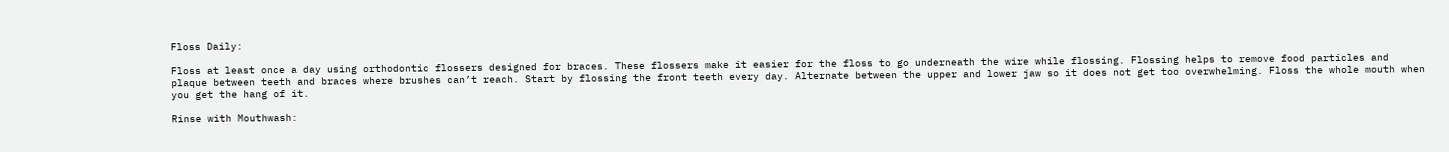Floss Daily:

Floss at least once a day using orthodontic flossers designed for braces. These flossers make it easier for the floss to go underneath the wire while flossing. Flossing helps to remove food particles and plaque between teeth and braces where brushes can’t reach. Start by flossing the front teeth every day. Alternate between the upper and lower jaw so it does not get too overwhelming. Floss the whole mouth when you get the hang of it.

Rinse with Mouthwash: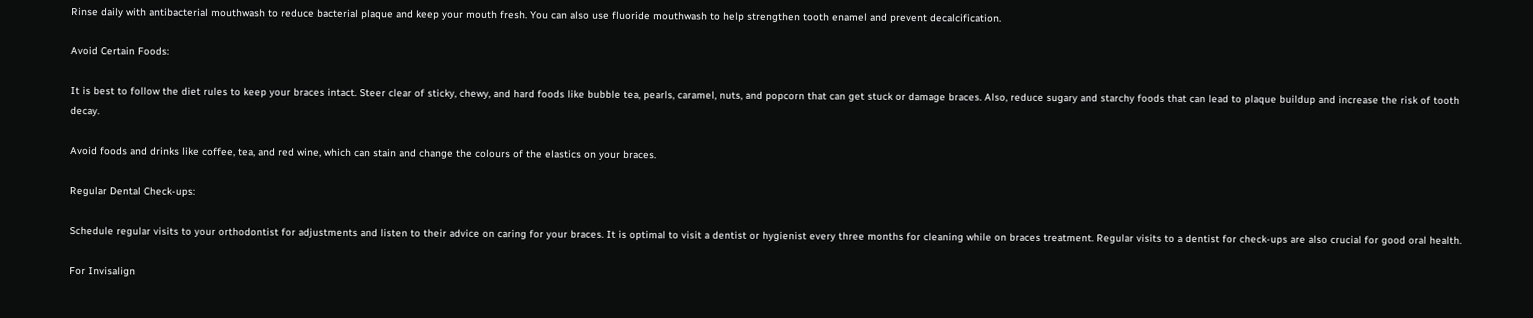Rinse daily with antibacterial mouthwash to reduce bacterial plaque and keep your mouth fresh. You can also use fluoride mouthwash to help strengthen tooth enamel and prevent decalcification.

Avoid Certain Foods:

It is best to follow the diet rules to keep your braces intact. Steer clear of sticky, chewy, and hard foods like bubble tea, pearls, caramel, nuts, and popcorn that can get stuck or damage braces. Also, reduce sugary and starchy foods that can lead to plaque buildup and increase the risk of tooth decay.

Avoid foods and drinks like coffee, tea, and red wine, which can stain and change the colours of the elastics on your braces.

Regular Dental Check-ups:

Schedule regular visits to your orthodontist for adjustments and listen to their advice on caring for your braces. It is optimal to visit a dentist or hygienist every three months for cleaning while on braces treatment. Regular visits to a dentist for check-ups are also crucial for good oral health.

For Invisalign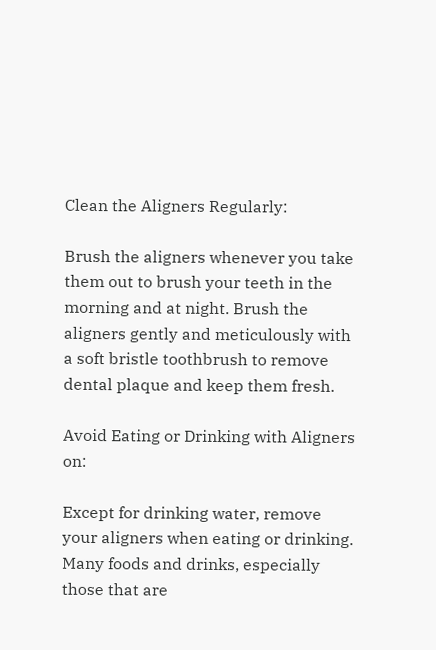Clean the Aligners Regularly:

Brush the aligners whenever you take them out to brush your teeth in the morning and at night. Brush the aligners gently and meticulously with a soft bristle toothbrush to remove dental plaque and keep them fresh.

Avoid Eating or Drinking with Aligners on:

Except for drinking water, remove your aligners when eating or drinking. Many foods and drinks, especially those that are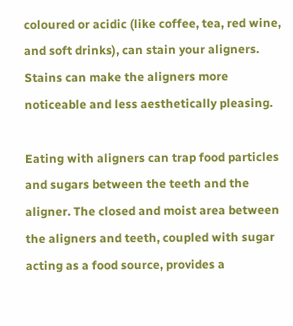coloured or acidic (like coffee, tea, red wine, and soft drinks), can stain your aligners. Stains can make the aligners more noticeable and less aesthetically pleasing.

Eating with aligners can trap food particles and sugars between the teeth and the aligner. The closed and moist area between the aligners and teeth, coupled with sugar acting as a food source, provides a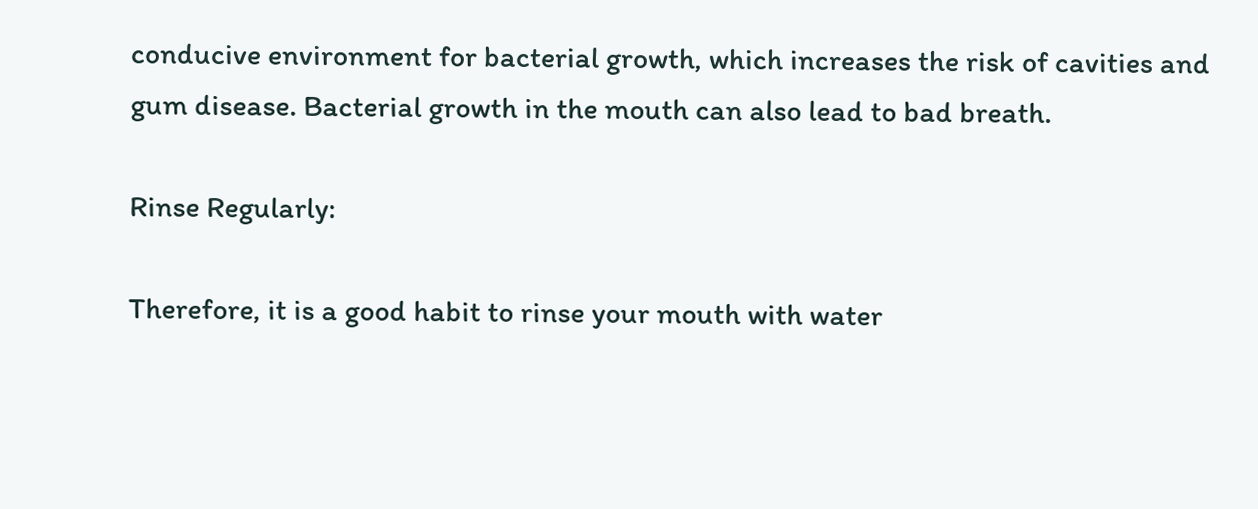conducive environment for bacterial growth, which increases the risk of cavities and gum disease. Bacterial growth in the mouth can also lead to bad breath.

Rinse Regularly:

Therefore, it is a good habit to rinse your mouth with water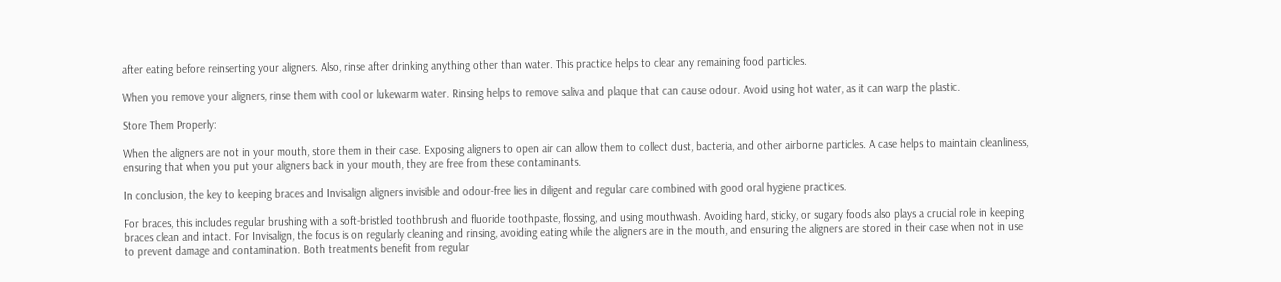after eating before reinserting your aligners. Also, rinse after drinking anything other than water. This practice helps to clear any remaining food particles.

When you remove your aligners, rinse them with cool or lukewarm water. Rinsing helps to remove saliva and plaque that can cause odour. Avoid using hot water, as it can warp the plastic.

Store Them Properly:

When the aligners are not in your mouth, store them in their case. Exposing aligners to open air can allow them to collect dust, bacteria, and other airborne particles. A case helps to maintain cleanliness, ensuring that when you put your aligners back in your mouth, they are free from these contaminants.

In conclusion, the key to keeping braces and Invisalign aligners invisible and odour-free lies in diligent and regular care combined with good oral hygiene practices.

For braces, this includes regular brushing with a soft-bristled toothbrush and fluoride toothpaste, flossing, and using mouthwash. Avoiding hard, sticky, or sugary foods also plays a crucial role in keeping braces clean and intact. For Invisalign, the focus is on regularly cleaning and rinsing, avoiding eating while the aligners are in the mouth, and ensuring the aligners are stored in their case when not in use to prevent damage and contamination. Both treatments benefit from regular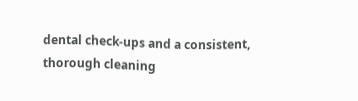dental check-ups and a consistent, thorough cleaning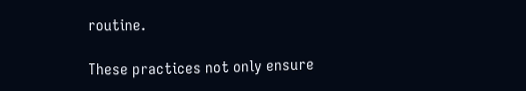routine.

These practices not only ensure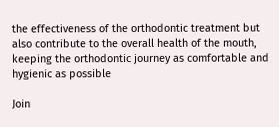the effectiveness of the orthodontic treatment but also contribute to the overall health of the mouth, keeping the orthodontic journey as comfortable and hygienic as possible

Join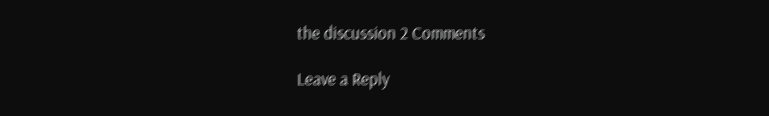the discussion 2 Comments

Leave a Reply